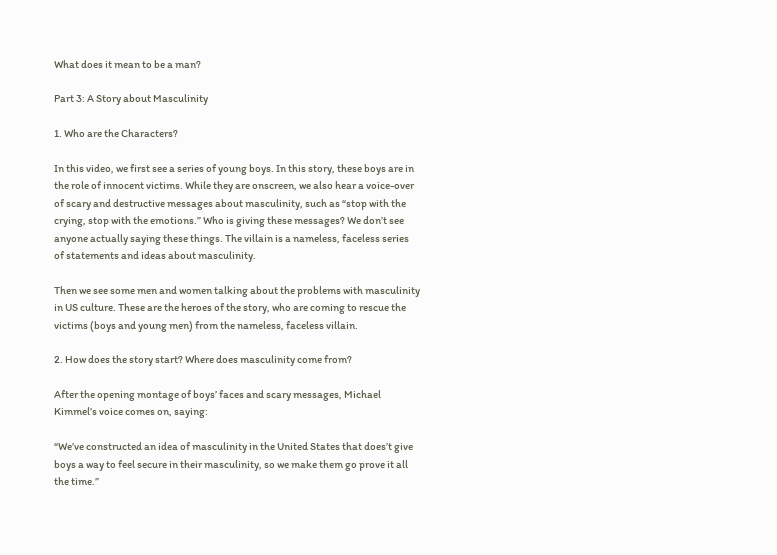What does it mean to be a man?

Part 3: A Story about Masculinity

1. Who are the Characters?

In this video, we first see a series of young boys. In this story, these boys are in the role of innocent victims. While they are onscreen, we also hear a voice-over of scary and destructive messages about masculinity, such as “stop with the crying, stop with the emotions.” Who is giving these messages? We don’t see anyone actually saying these things. The villain is a nameless, faceless series of statements and ideas about masculinity.

Then we see some men and women talking about the problems with masculinity in US culture. These are the heroes of the story, who are coming to rescue the victims (boys and young men) from the nameless, faceless villain.

2. How does the story start? Where does masculinity come from?

After the opening montage of boys’ faces and scary messages, Michael Kimmel’s voice comes on, saying:

“We’ve constructed an idea of masculinity in the United States that does’t give boys a way to feel secure in their masculinity, so we make them go prove it all the time.”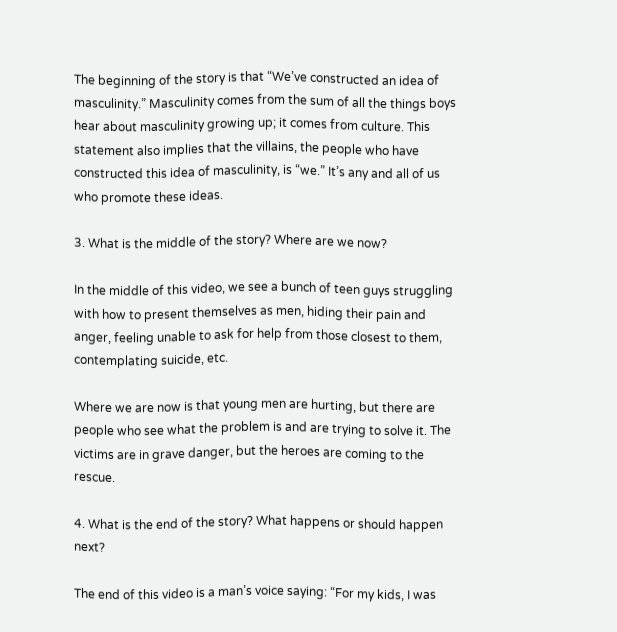The beginning of the story is that “We’ve constructed an idea of masculinity.” Masculinity comes from the sum of all the things boys hear about masculinity growing up; it comes from culture. This statement also implies that the villains, the people who have constructed this idea of masculinity, is “we.” It’s any and all of us who promote these ideas.

3. What is the middle of the story? Where are we now?

In the middle of this video, we see a bunch of teen guys struggling with how to present themselves as men, hiding their pain and anger, feeling unable to ask for help from those closest to them, contemplating suicide, etc.

Where we are now is that young men are hurting, but there are people who see what the problem is and are trying to solve it. The victims are in grave danger, but the heroes are coming to the rescue.

4. What is the end of the story? What happens or should happen next?

The end of this video is a man’s voice saying: “For my kids, I was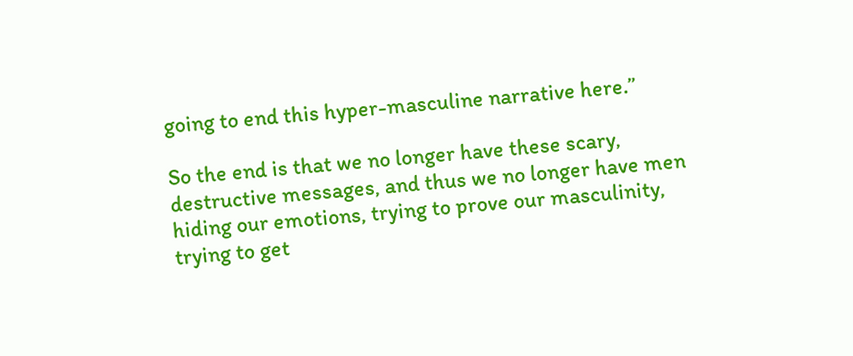going to end this hyper-masculine narrative here.”

So the end is that we no longer have these scary, destructive messages, and thus we no longer have men hiding our emotions, trying to prove our masculinity, trying to get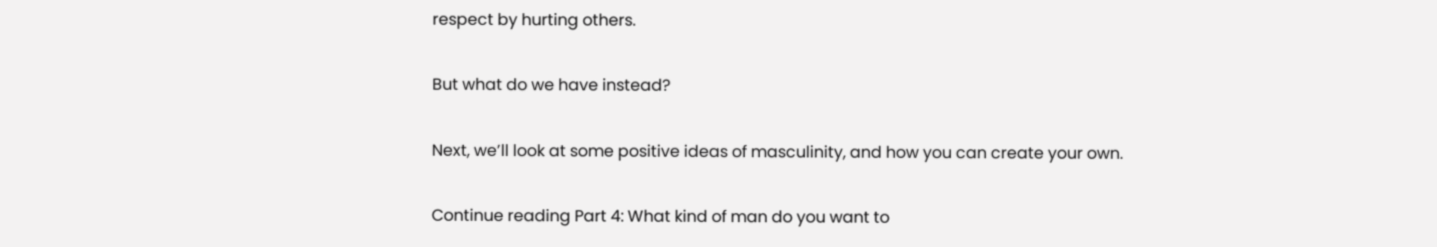respect by hurting others.

But what do we have instead?

Next, we’ll look at some positive ideas of masculinity, and how you can create your own.

Continue reading Part 4: What kind of man do you want to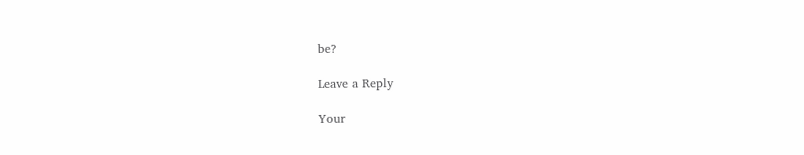be?

Leave a Reply

Your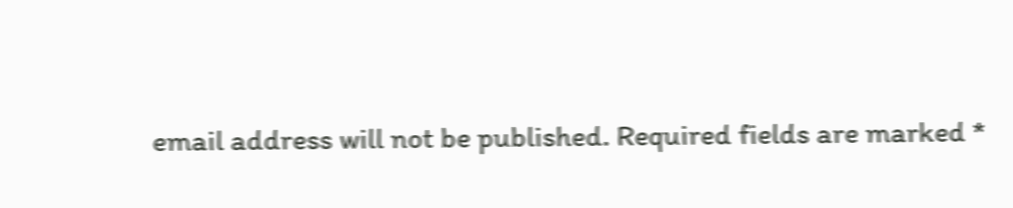email address will not be published. Required fields are marked *